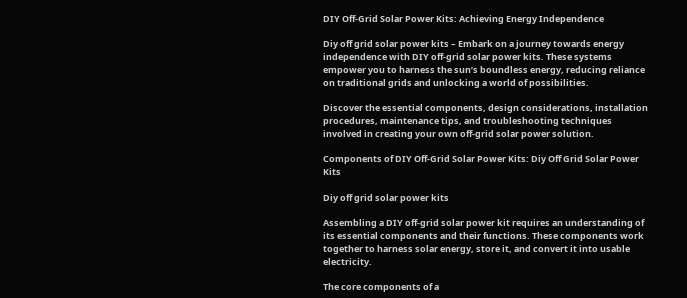DIY Off-Grid Solar Power Kits: Achieving Energy Independence

Diy off grid solar power kits – Embark on a journey towards energy independence with DIY off-grid solar power kits. These systems empower you to harness the sun’s boundless energy, reducing reliance on traditional grids and unlocking a world of possibilities.

Discover the essential components, design considerations, installation procedures, maintenance tips, and troubleshooting techniques involved in creating your own off-grid solar power solution.

Components of DIY Off-Grid Solar Power Kits: Diy Off Grid Solar Power Kits

Diy off grid solar power kits

Assembling a DIY off-grid solar power kit requires an understanding of its essential components and their functions. These components work together to harness solar energy, store it, and convert it into usable electricity.

The core components of a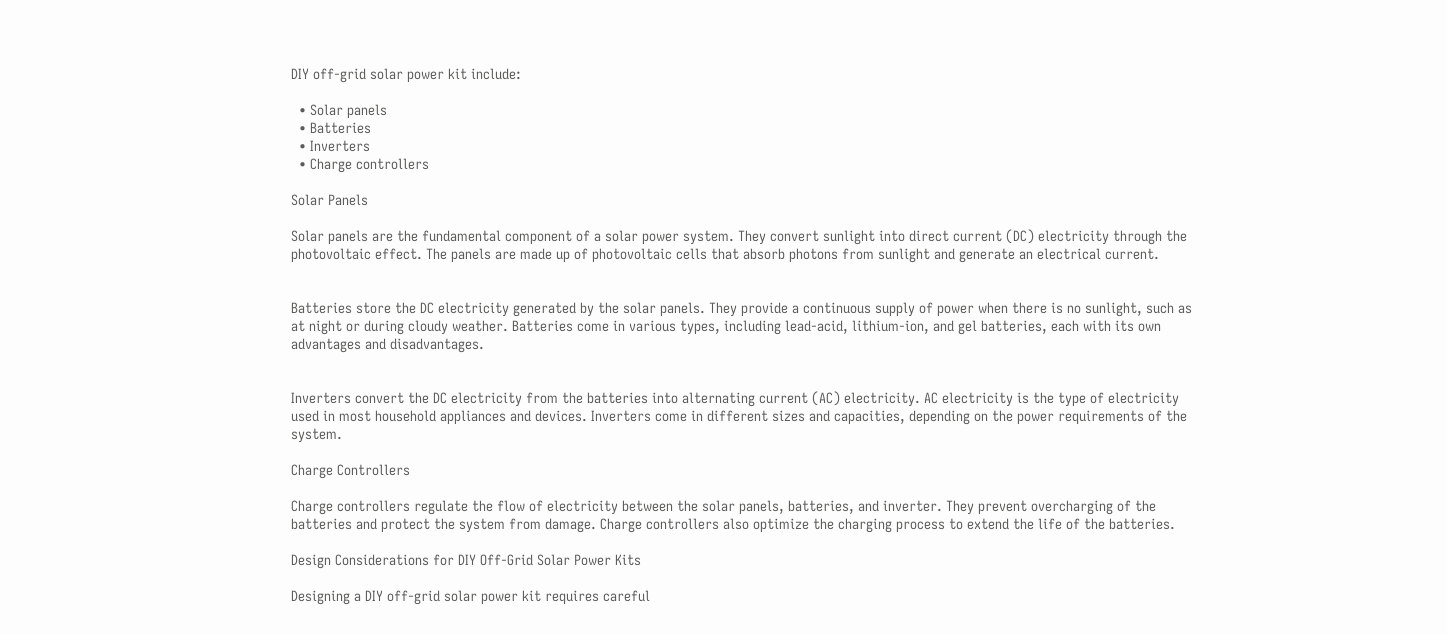DIY off-grid solar power kit include:

  • Solar panels
  • Batteries
  • Inverters
  • Charge controllers

Solar Panels

Solar panels are the fundamental component of a solar power system. They convert sunlight into direct current (DC) electricity through the photovoltaic effect. The panels are made up of photovoltaic cells that absorb photons from sunlight and generate an electrical current.


Batteries store the DC electricity generated by the solar panels. They provide a continuous supply of power when there is no sunlight, such as at night or during cloudy weather. Batteries come in various types, including lead-acid, lithium-ion, and gel batteries, each with its own advantages and disadvantages.


Inverters convert the DC electricity from the batteries into alternating current (AC) electricity. AC electricity is the type of electricity used in most household appliances and devices. Inverters come in different sizes and capacities, depending on the power requirements of the system.

Charge Controllers

Charge controllers regulate the flow of electricity between the solar panels, batteries, and inverter. They prevent overcharging of the batteries and protect the system from damage. Charge controllers also optimize the charging process to extend the life of the batteries.

Design Considerations for DIY Off-Grid Solar Power Kits

Designing a DIY off-grid solar power kit requires careful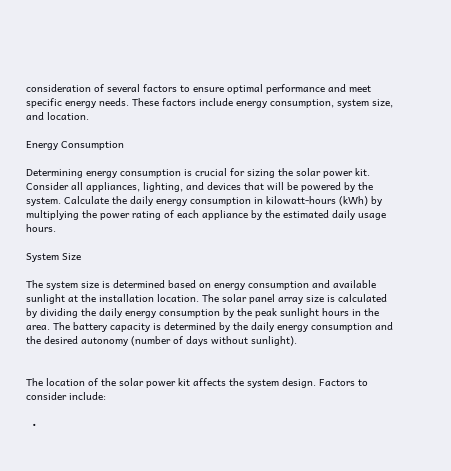consideration of several factors to ensure optimal performance and meet specific energy needs. These factors include energy consumption, system size, and location.

Energy Consumption

Determining energy consumption is crucial for sizing the solar power kit. Consider all appliances, lighting, and devices that will be powered by the system. Calculate the daily energy consumption in kilowatt-hours (kWh) by multiplying the power rating of each appliance by the estimated daily usage hours.

System Size

The system size is determined based on energy consumption and available sunlight at the installation location. The solar panel array size is calculated by dividing the daily energy consumption by the peak sunlight hours in the area. The battery capacity is determined by the daily energy consumption and the desired autonomy (number of days without sunlight).


The location of the solar power kit affects the system design. Factors to consider include:

  •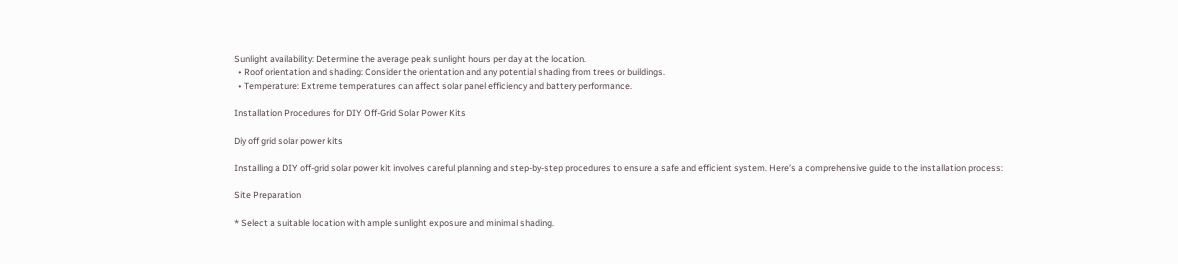Sunlight availability: Determine the average peak sunlight hours per day at the location.
  • Roof orientation and shading: Consider the orientation and any potential shading from trees or buildings.
  • Temperature: Extreme temperatures can affect solar panel efficiency and battery performance.

Installation Procedures for DIY Off-Grid Solar Power Kits

Diy off grid solar power kits

Installing a DIY off-grid solar power kit involves careful planning and step-by-step procedures to ensure a safe and efficient system. Here’s a comprehensive guide to the installation process:

Site Preparation

* Select a suitable location with ample sunlight exposure and minimal shading.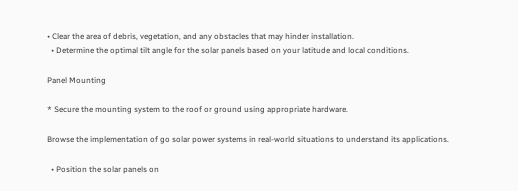• Clear the area of debris, vegetation, and any obstacles that may hinder installation.
  • Determine the optimal tilt angle for the solar panels based on your latitude and local conditions.

Panel Mounting

* Secure the mounting system to the roof or ground using appropriate hardware.

Browse the implementation of go solar power systems in real-world situations to understand its applications.

  • Position the solar panels on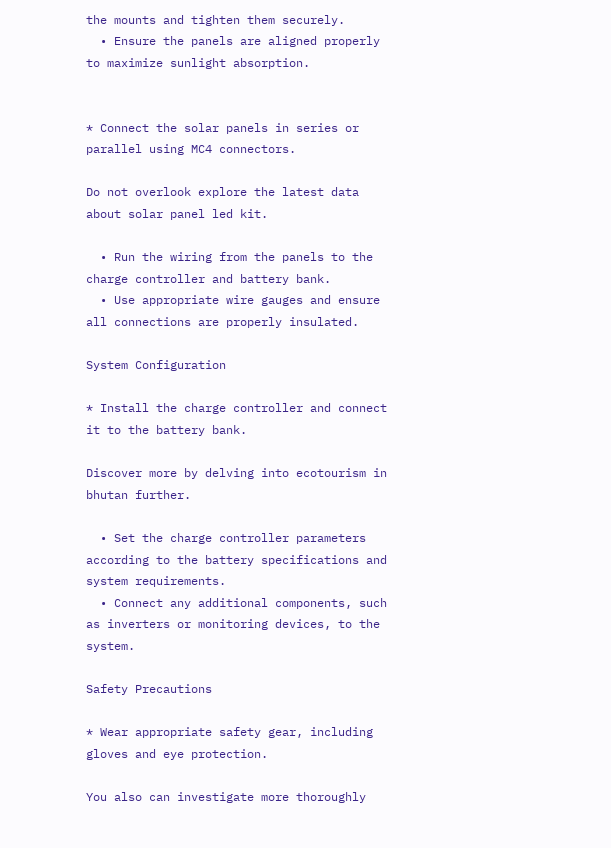the mounts and tighten them securely.
  • Ensure the panels are aligned properly to maximize sunlight absorption.


* Connect the solar panels in series or parallel using MC4 connectors.

Do not overlook explore the latest data about solar panel led kit.

  • Run the wiring from the panels to the charge controller and battery bank.
  • Use appropriate wire gauges and ensure all connections are properly insulated.

System Configuration

* Install the charge controller and connect it to the battery bank.

Discover more by delving into ecotourism in bhutan further.

  • Set the charge controller parameters according to the battery specifications and system requirements.
  • Connect any additional components, such as inverters or monitoring devices, to the system.

Safety Precautions

* Wear appropriate safety gear, including gloves and eye protection.

You also can investigate more thoroughly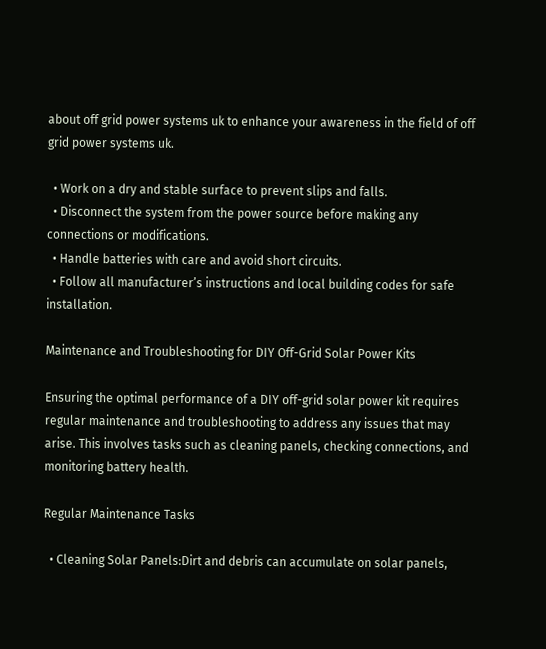about off grid power systems uk to enhance your awareness in the field of off grid power systems uk.

  • Work on a dry and stable surface to prevent slips and falls.
  • Disconnect the system from the power source before making any connections or modifications.
  • Handle batteries with care and avoid short circuits.
  • Follow all manufacturer’s instructions and local building codes for safe installation.

Maintenance and Troubleshooting for DIY Off-Grid Solar Power Kits

Ensuring the optimal performance of a DIY off-grid solar power kit requires regular maintenance and troubleshooting to address any issues that may arise. This involves tasks such as cleaning panels, checking connections, and monitoring battery health.

Regular Maintenance Tasks

  • Cleaning Solar Panels:Dirt and debris can accumulate on solar panels,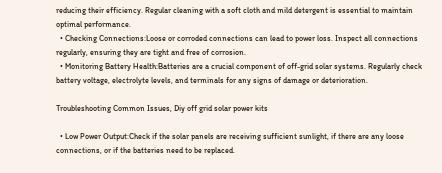reducing their efficiency. Regular cleaning with a soft cloth and mild detergent is essential to maintain optimal performance.
  • Checking Connections:Loose or corroded connections can lead to power loss. Inspect all connections regularly, ensuring they are tight and free of corrosion.
  • Monitoring Battery Health:Batteries are a crucial component of off-grid solar systems. Regularly check battery voltage, electrolyte levels, and terminals for any signs of damage or deterioration.

Troubleshooting Common Issues, Diy off grid solar power kits

  • Low Power Output:Check if the solar panels are receiving sufficient sunlight, if there are any loose connections, or if the batteries need to be replaced.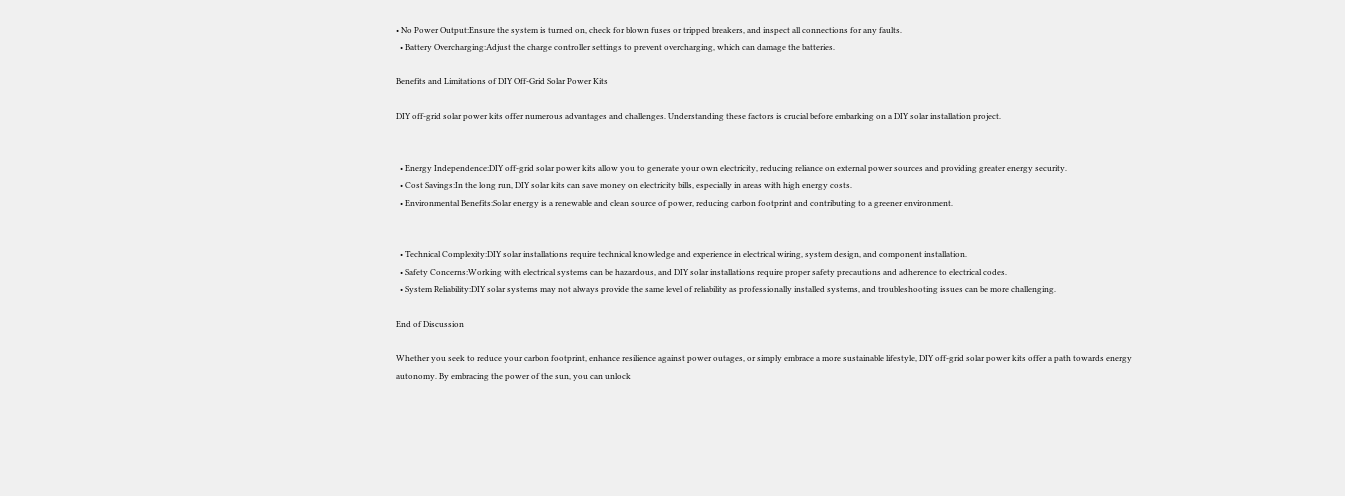• No Power Output:Ensure the system is turned on, check for blown fuses or tripped breakers, and inspect all connections for any faults.
  • Battery Overcharging:Adjust the charge controller settings to prevent overcharging, which can damage the batteries.

Benefits and Limitations of DIY Off-Grid Solar Power Kits

DIY off-grid solar power kits offer numerous advantages and challenges. Understanding these factors is crucial before embarking on a DIY solar installation project.


  • Energy Independence:DIY off-grid solar power kits allow you to generate your own electricity, reducing reliance on external power sources and providing greater energy security.
  • Cost Savings:In the long run, DIY solar kits can save money on electricity bills, especially in areas with high energy costs.
  • Environmental Benefits:Solar energy is a renewable and clean source of power, reducing carbon footprint and contributing to a greener environment.


  • Technical Complexity:DIY solar installations require technical knowledge and experience in electrical wiring, system design, and component installation.
  • Safety Concerns:Working with electrical systems can be hazardous, and DIY solar installations require proper safety precautions and adherence to electrical codes.
  • System Reliability:DIY solar systems may not always provide the same level of reliability as professionally installed systems, and troubleshooting issues can be more challenging.

End of Discussion

Whether you seek to reduce your carbon footprint, enhance resilience against power outages, or simply embrace a more sustainable lifestyle, DIY off-grid solar power kits offer a path towards energy autonomy. By embracing the power of the sun, you can unlock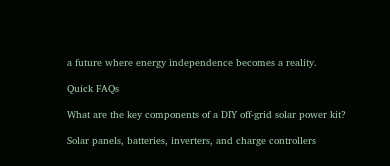a future where energy independence becomes a reality.

Quick FAQs

What are the key components of a DIY off-grid solar power kit?

Solar panels, batteries, inverters, and charge controllers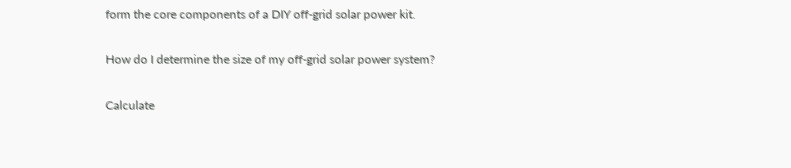form the core components of a DIY off-grid solar power kit.

How do I determine the size of my off-grid solar power system?

Calculate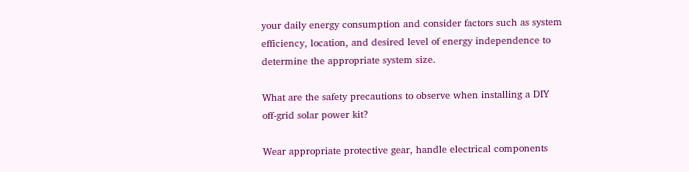your daily energy consumption and consider factors such as system efficiency, location, and desired level of energy independence to determine the appropriate system size.

What are the safety precautions to observe when installing a DIY off-grid solar power kit?

Wear appropriate protective gear, handle electrical components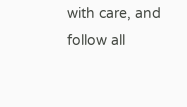with care, and follow all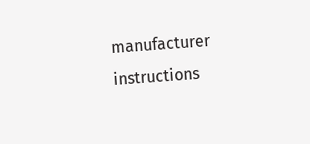manufacturer instructions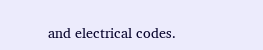and electrical codes.